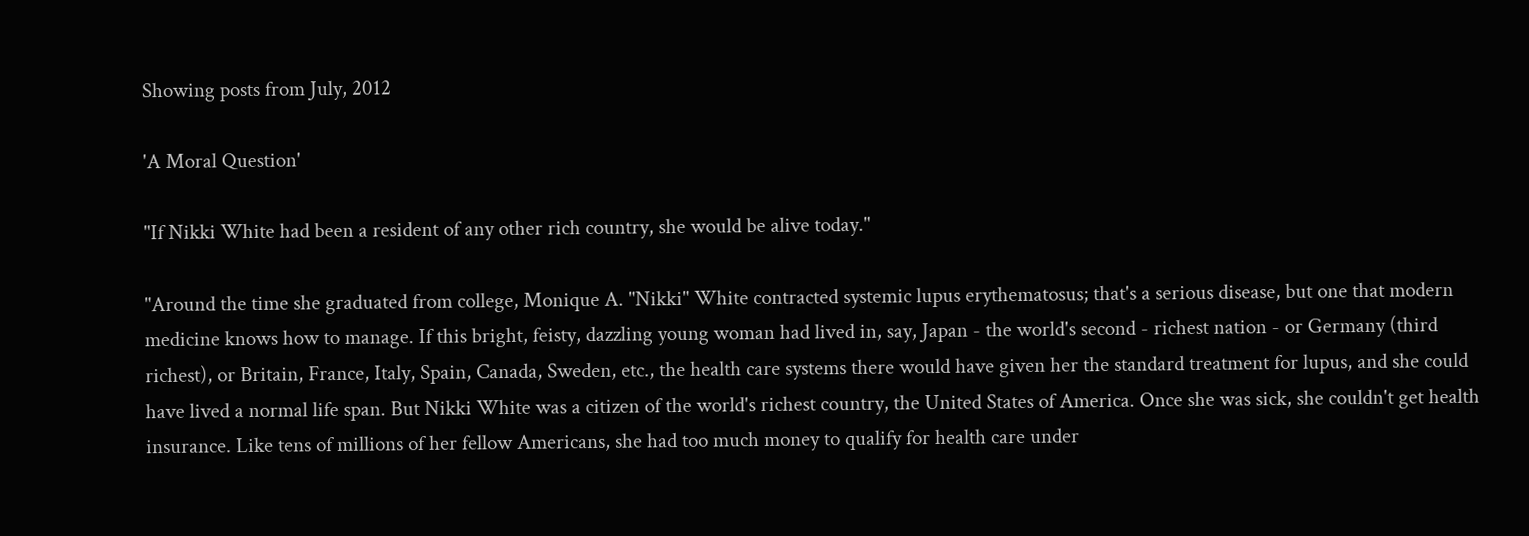Showing posts from July, 2012

'A Moral Question'

"If Nikki White had been a resident of any other rich country, she would be alive today."

"Around the time she graduated from college, Monique A. "Nikki" White contracted systemic lupus erythematosus; that's a serious disease, but one that modern medicine knows how to manage. If this bright, feisty, dazzling young woman had lived in, say, Japan - the world's second - richest nation - or Germany (third richest), or Britain, France, Italy, Spain, Canada, Sweden, etc., the health care systems there would have given her the standard treatment for lupus, and she could have lived a normal life span. But Nikki White was a citizen of the world's richest country, the United States of America. Once she was sick, she couldn't get health insurance. Like tens of millions of her fellow Americans, she had too much money to qualify for health care under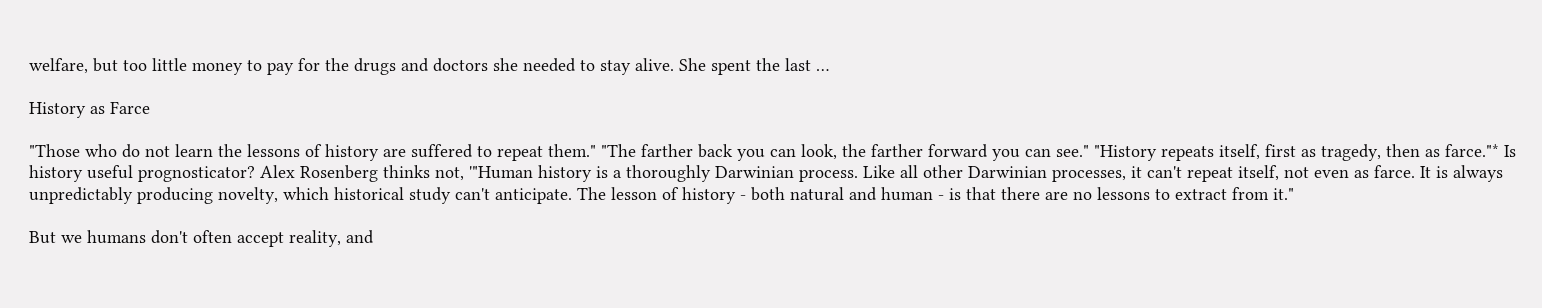welfare, but too little money to pay for the drugs and doctors she needed to stay alive. She spent the last …

History as Farce

"Those who do not learn the lessons of history are suffered to repeat them." "The farther back you can look, the farther forward you can see." "History repeats itself, first as tragedy, then as farce."* Is history useful prognosticator? Alex Rosenberg thinks not, '"Human history is a thoroughly Darwinian process. Like all other Darwinian processes, it can't repeat itself, not even as farce. It is always unpredictably producing novelty, which historical study can't anticipate. The lesson of history - both natural and human - is that there are no lessons to extract from it."

But we humans don't often accept reality, and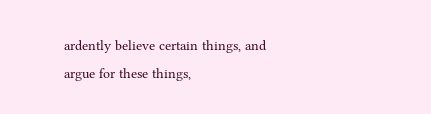ardently believe certain things, and argue for these things,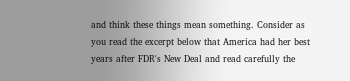and think these things mean something. Consider as you read the excerpt below that America had her best years after FDR's New Deal and read carefully the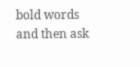bold words and then ask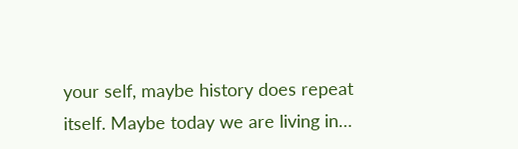your self, maybe history does repeat itself. Maybe today we are living in…